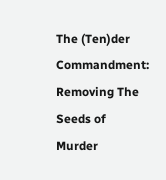The (Ten)der Commandment: Removing The Seeds of Murder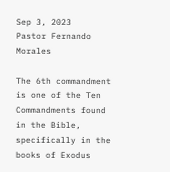Sep 3, 2023    Pastor Fernando Morales

The 6th commandment is one of the Ten Commandments found in the Bible, specifically in the books of Exodus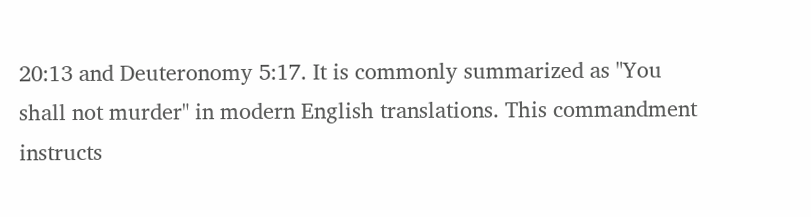20:13 and Deuteronomy 5:17. It is commonly summarized as "You shall not murder" in modern English translations. This commandment instructs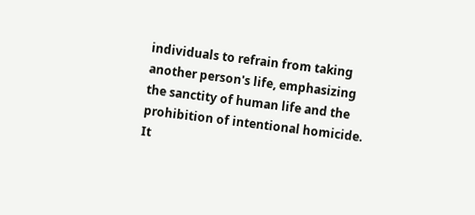individuals to refrain from taking another person's life, emphasizing the sanctity of human life and the prohibition of intentional homicide. It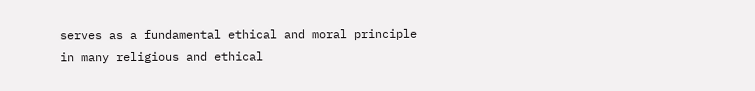serves as a fundamental ethical and moral principle in many religious and ethical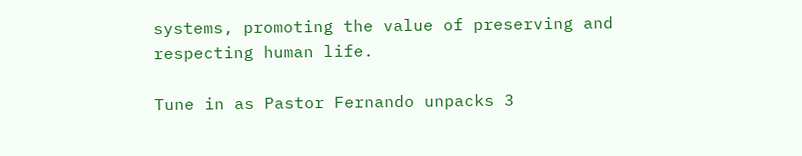systems, promoting the value of preserving and respecting human life.

Tune in as Pastor Fernando unpacks 3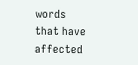words that have affected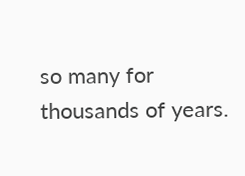so many for thousands of years.